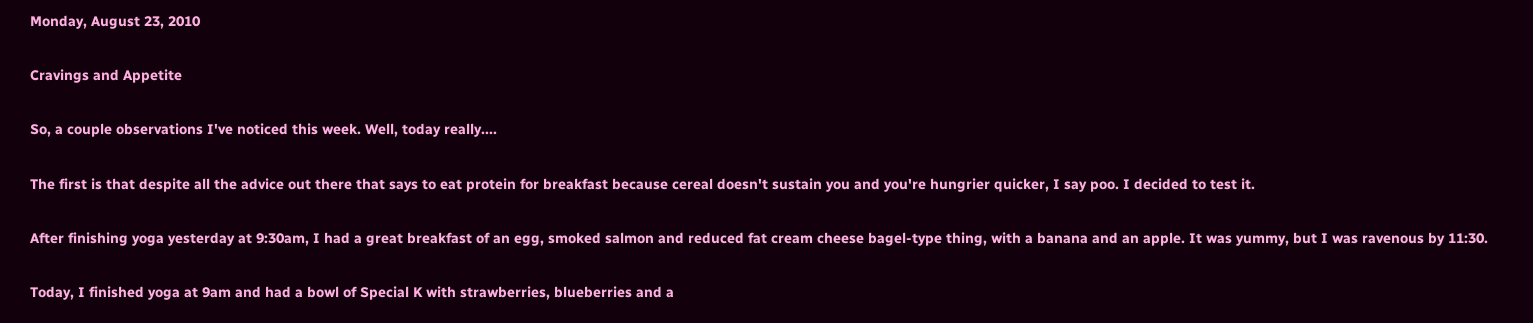Monday, August 23, 2010

Cravings and Appetite

So, a couple observations I've noticed this week. Well, today really....

The first is that despite all the advice out there that says to eat protein for breakfast because cereal doesn't sustain you and you're hungrier quicker, I say poo. I decided to test it.

After finishing yoga yesterday at 9:30am, I had a great breakfast of an egg, smoked salmon and reduced fat cream cheese bagel-type thing, with a banana and an apple. It was yummy, but I was ravenous by 11:30.

Today, I finished yoga at 9am and had a bowl of Special K with strawberries, blueberries and a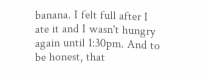banana. I felt full after I ate it and I wasn't hungry again until 1:30pm. And to be honest, that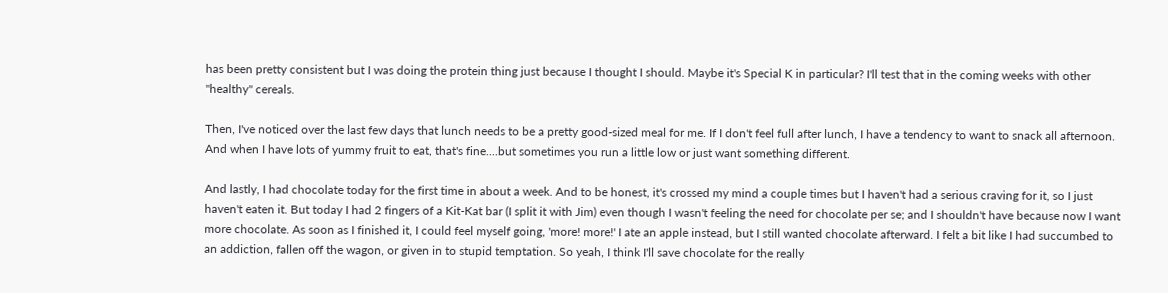has been pretty consistent but I was doing the protein thing just because I thought I should. Maybe it's Special K in particular? I'll test that in the coming weeks with other "healthy" cereals.

Then, I've noticed over the last few days that lunch needs to be a pretty good-sized meal for me. If I don't feel full after lunch, I have a tendency to want to snack all afternoon. And when I have lots of yummy fruit to eat, that's fine....but sometimes you run a little low or just want something different.

And lastly, I had chocolate today for the first time in about a week. And to be honest, it's crossed my mind a couple times but I haven't had a serious craving for it, so I just haven't eaten it. But today I had 2 fingers of a Kit-Kat bar (I split it with Jim) even though I wasn't feeling the need for chocolate per se; and I shouldn't have because now I want more chocolate. As soon as I finished it, I could feel myself going, 'more! more!' I ate an apple instead, but I still wanted chocolate afterward. I felt a bit like I had succumbed to an addiction, fallen off the wagon, or given in to stupid temptation. So yeah, I think I'll save chocolate for the really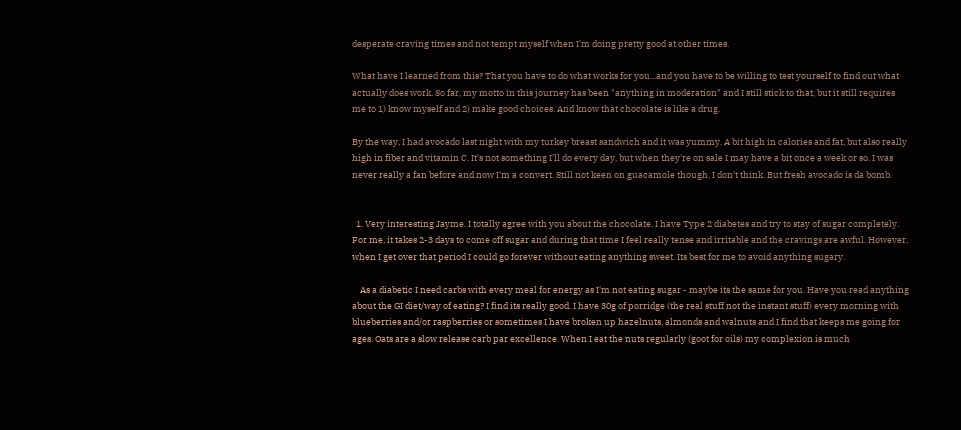desperate craving times and not tempt myself when I'm doing pretty good at other times.

What have I learned from this? That you have to do what works for you...and you have to be willing to test yourself to find out what actually does work. So far, my motto in this journey has been "anything in moderation" and I still stick to that, but it still requires me to 1) know myself and 2) make good choices. And know that chocolate is like a drug.

By the way, I had avocado last night with my turkey breast sandwich and it was yummy. A bit high in calories and fat, but also really high in fiber and vitamin C. It's not something I'll do every day, but when they're on sale I may have a bit once a week or so. I was never really a fan before and now I'm a convert. Still not keen on guacamole though, I don't think. But fresh avocado is da bomb.


  1. Very interesting Jayme. I totally agree with you about the chocolate. I have Type 2 diabetes and try to stay of sugar completely. For me, it takes 2-3 days to come off sugar and during that time I feel really tense and irritable and the cravings are awful. However, when I get over that period I could go forever without eating anything sweet. Its best for me to avoid anything sugary.

    As a diabetic I need carbs with every meal for energy as I'm not eating sugar - maybe its the same for you. Have you read anything about the GI diet/way of eating? I find its really good. I have 30g of porridge (the real stuff not the instant stuff) every morning with blueberries and/or raspberries or sometimes I have broken up hazelnuts, almonds and walnuts and I find that keeps me going for ages. Oats are a slow release carb par excellence. When I eat the nuts regularly (goot for oils) my complexion is much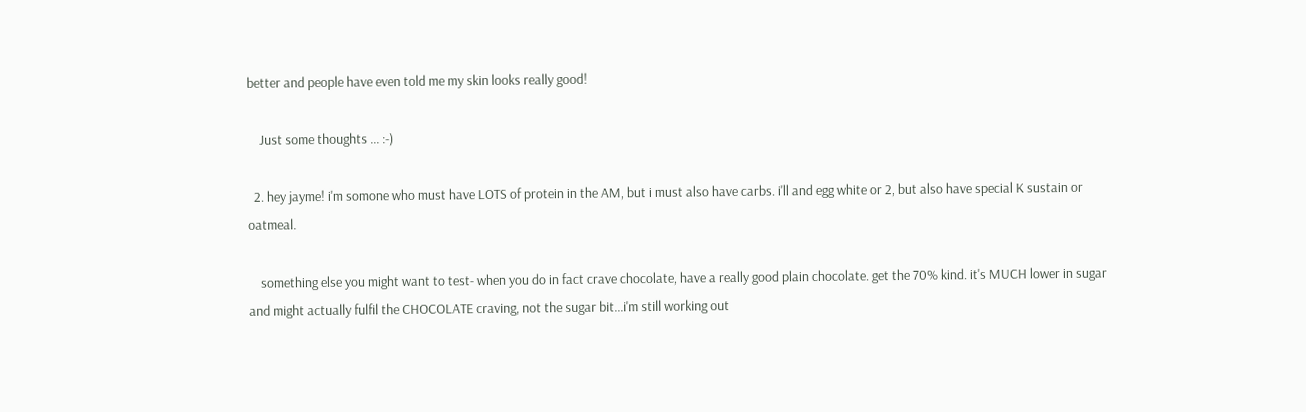better and people have even told me my skin looks really good!

    Just some thoughts ... :-)

  2. hey jayme! i'm somone who must have LOTS of protein in the AM, but i must also have carbs. i'll and egg white or 2, but also have special K sustain or oatmeal.

    something else you might want to test- when you do in fact crave chocolate, have a really good plain chocolate. get the 70% kind. it's MUCH lower in sugar and might actually fulfil the CHOCOLATE craving, not the sugar bit...i'm still working out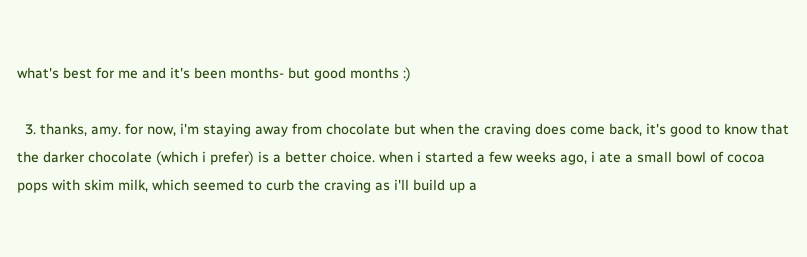what's best for me and it's been months- but good months :)

  3. thanks, amy. for now, i'm staying away from chocolate but when the craving does come back, it's good to know that the darker chocolate (which i prefer) is a better choice. when i started a few weeks ago, i ate a small bowl of cocoa pops with skim milk, which seemed to curb the craving as i'll build up a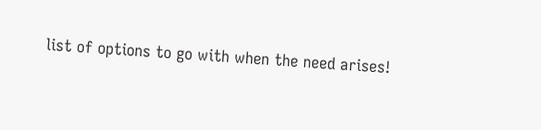list of options to go with when the need arises!